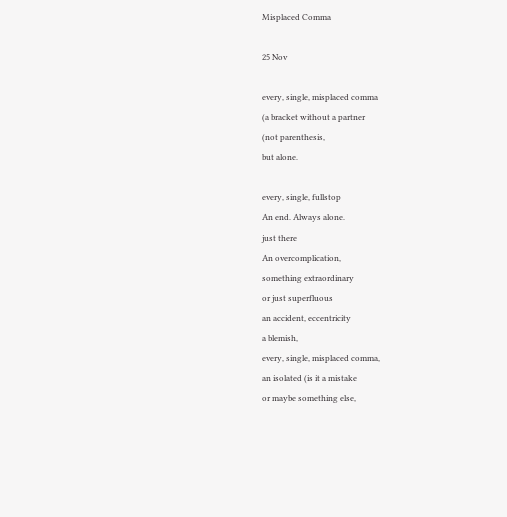Misplaced Comma

25 Nov

every, single, misplaced comma
(a bracket without a partner
(not parenthesis,
but alone.

every, single, fullstop
An end. Always alone.
just there
An overcomplication,
something extraordinary
or just superfluous
an accident, eccentricity
a blemish,
every, single, misplaced comma,
an isolated (is it a mistake
or maybe something else,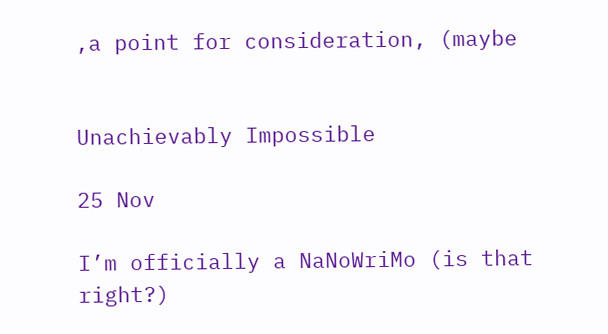,a point for consideration, (maybe


Unachievably Impossible

25 Nov

I’m officially a NaNoWriMo (is that right?)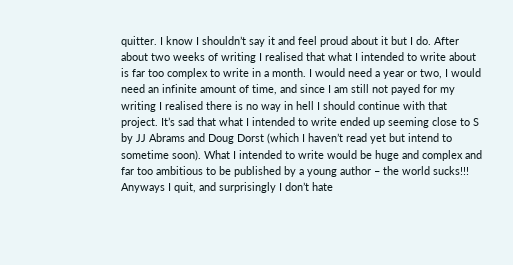quitter. I know I shouldn’t say it and feel proud about it but I do. After about two weeks of writing I realised that what I intended to write about is far too complex to write in a month. I would need a year or two, I would need an infinite amount of time, and since I am still not payed for my writing I realised there is no way in hell I should continue with that project. It’s sad that what I intended to write ended up seeming close to S by JJ Abrams and Doug Dorst (which I haven’t read yet but intend to sometime soon). What I intended to write would be huge and complex and far too ambitious to be published by a young author – the world sucks!!! Anyways I quit, and surprisingly I don’t hate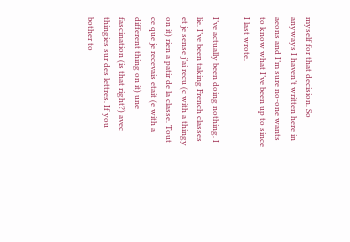myself for that decision. So anyways I haven’t written here in aeons and I’m sure no-one wants to know what I’ve been up to since I last wrote.

I’ve actually been doing nothing. I lie. I’ve been taking French classes et je sense j’ai recu (c with a thingy on it) rien a patir de la classe. Tout ce que je recevais etait (e with a different thing on it) une fascination (is that right?) avec thingies sur des lettres. If you bother to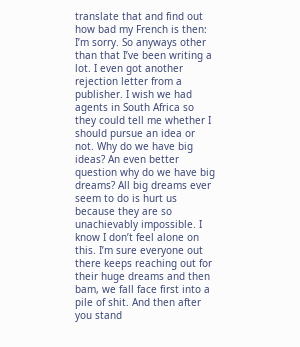translate that and find out how bad my French is then: I’m sorry. So anyways other than that I’ve been writing a lot. I even got another rejection letter from a publisher. I wish we had agents in South Africa so they could tell me whether I should pursue an idea or not. Why do we have big ideas? An even better question why do we have big dreams? All big dreams ever seem to do is hurt us because they are so unachievably impossible. I know I don’t feel alone on this. I’m sure everyone out there keeps reaching out for their huge dreams and then bam, we fall face first into a pile of shit. And then after you stand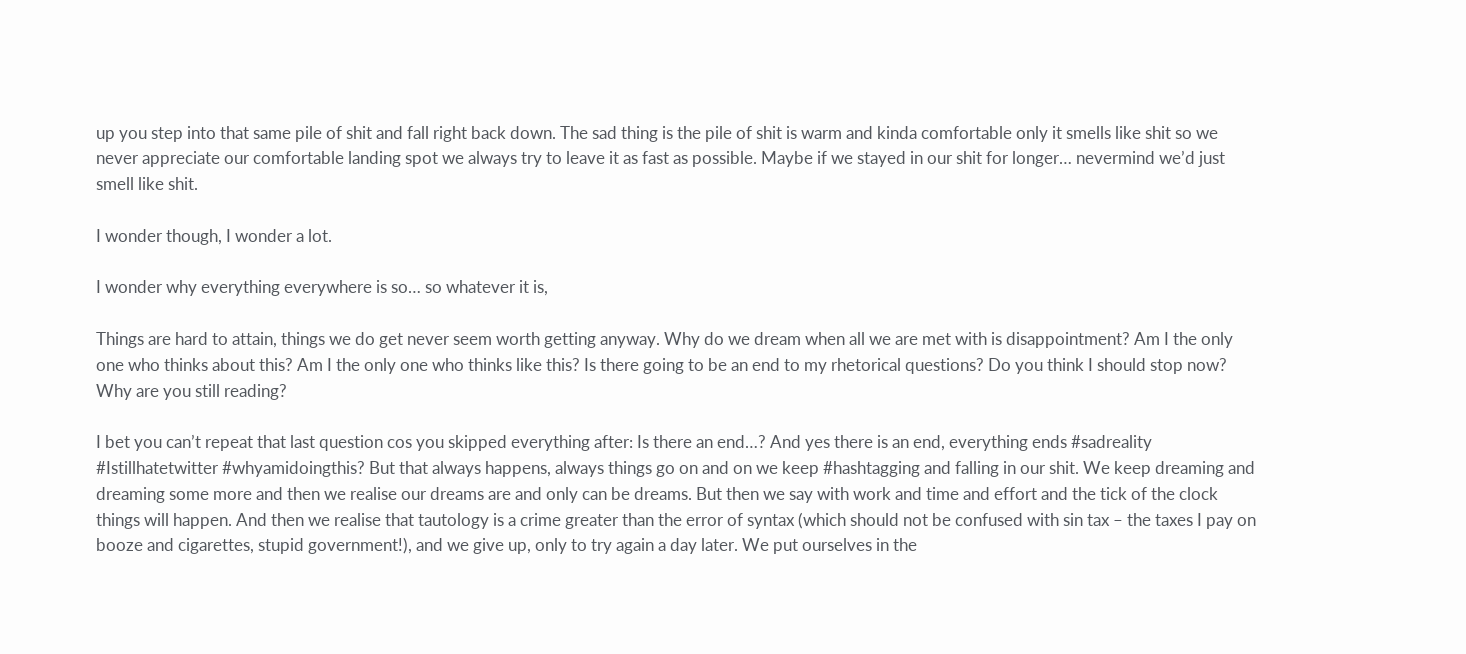up you step into that same pile of shit and fall right back down. The sad thing is the pile of shit is warm and kinda comfortable only it smells like shit so we never appreciate our comfortable landing spot we always try to leave it as fast as possible. Maybe if we stayed in our shit for longer… nevermind we’d just smell like shit.

I wonder though, I wonder a lot.

I wonder why everything everywhere is so… so whatever it is,

Things are hard to attain, things we do get never seem worth getting anyway. Why do we dream when all we are met with is disappointment? Am I the only one who thinks about this? Am I the only one who thinks like this? Is there going to be an end to my rhetorical questions? Do you think I should stop now? Why are you still reading?

I bet you can’t repeat that last question cos you skipped everything after: Is there an end…? And yes there is an end, everything ends #sadreality #Istillhatetwitter #whyamidoingthis? But that always happens, always things go on and on we keep #hashtagging and falling in our shit. We keep dreaming and dreaming some more and then we realise our dreams are and only can be dreams. But then we say with work and time and effort and the tick of the clock things will happen. And then we realise that tautology is a crime greater than the error of syntax (which should not be confused with sin tax – the taxes I pay on booze and cigarettes, stupid government!), and we give up, only to try again a day later. We put ourselves in the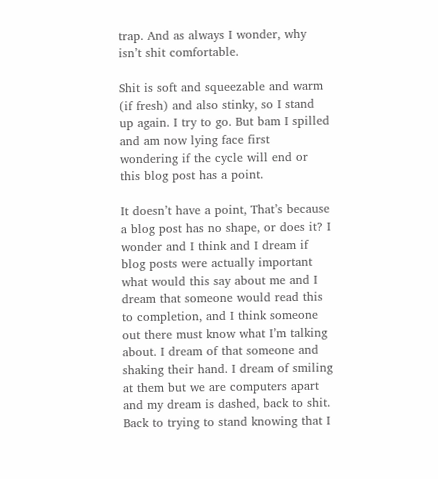trap. And as always I wonder, why isn’t shit comfortable.

Shit is soft and squeezable and warm (if fresh) and also stinky, so I stand up again. I try to go. But bam I spilled and am now lying face first wondering if the cycle will end or this blog post has a point.

It doesn’t have a point, That’s because a blog post has no shape, or does it? I wonder and I think and I dream if blog posts were actually important what would this say about me and I dream that someone would read this to completion, and I think someone out there must know what I’m talking about. I dream of that someone and shaking their hand. I dream of smiling at them but we are computers apart and my dream is dashed, back to shit. Back to trying to stand knowing that I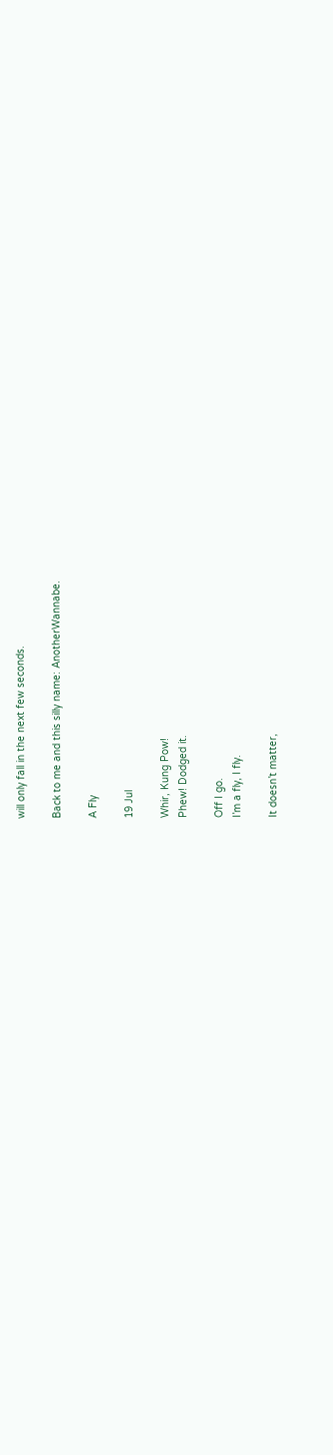will only fall in the next few seconds.

Back to me and this silly name: AnotherWannabe.

A Fly

19 Jul

Whir, Kung Pow!
Phew! Dodged it.

Off I go.
I’m a fly, I fly.

It doesn’t matter,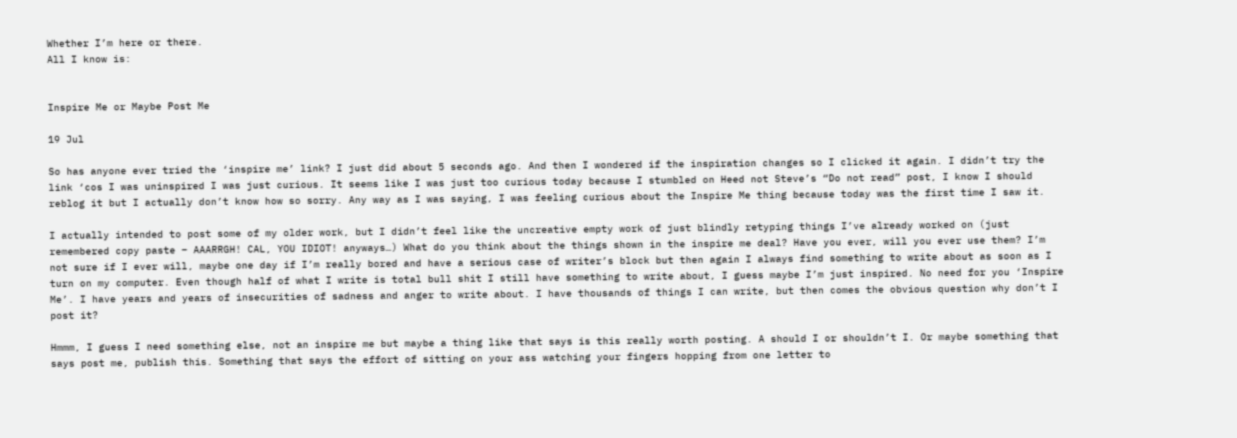Whether I’m here or there.
All I know is:


Inspire Me or Maybe Post Me

19 Jul

So has anyone ever tried the ‘inspire me’ link? I just did about 5 seconds ago. And then I wondered if the inspiration changes so I clicked it again. I didn’t try the link ‘cos I was uninspired I was just curious. It seems like I was just too curious today because I stumbled on Heed not Steve’s “Do not read” post, I know I should reblog it but I actually don’t know how so sorry. Any way as I was saying, I was feeling curious about the Inspire Me thing because today was the first time I saw it.

I actually intended to post some of my older work, but I didn’t feel like the uncreative empty work of just blindly retyping things I’ve already worked on (just remembered copy paste – AAARRGH! CAL, YOU IDIOT! anyways…) What do you think about the things shown in the inspire me deal? Have you ever, will you ever use them? I’m not sure if I ever will, maybe one day if I’m really bored and have a serious case of writer’s block but then again I always find something to write about as soon as I turn on my computer. Even though half of what I write is total bull shit I still have something to write about, I guess maybe I’m just inspired. No need for you ‘Inspire Me’. I have years and years of insecurities of sadness and anger to write about. I have thousands of things I can write, but then comes the obvious question why don’t I post it?

Hmmm, I guess I need something else, not an inspire me but maybe a thing like that says is this really worth posting. A should I or shouldn’t I. Or maybe something that says post me, publish this. Something that says the effort of sitting on your ass watching your fingers hopping from one letter to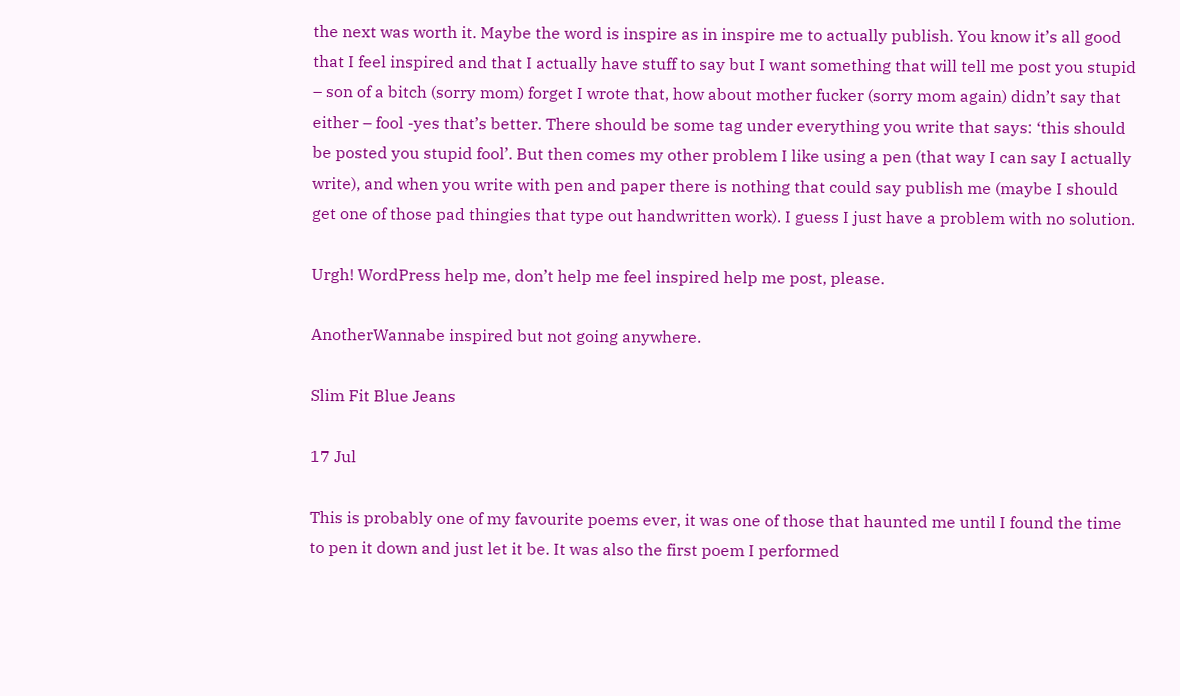the next was worth it. Maybe the word is inspire as in inspire me to actually publish. You know it’s all good that I feel inspired and that I actually have stuff to say but I want something that will tell me post you stupid – son of a bitch (sorry mom) forget I wrote that, how about mother fucker (sorry mom again) didn’t say that either – fool -yes that’s better. There should be some tag under everything you write that says: ‘this should be posted you stupid fool’. But then comes my other problem I like using a pen (that way I can say I actually write), and when you write with pen and paper there is nothing that could say publish me (maybe I should get one of those pad thingies that type out handwritten work). I guess I just have a problem with no solution.

Urgh! WordPress help me, don’t help me feel inspired help me post, please.

AnotherWannabe inspired but not going anywhere.

Slim Fit Blue Jeans

17 Jul

This is probably one of my favourite poems ever, it was one of those that haunted me until I found the time to pen it down and just let it be. It was also the first poem I performed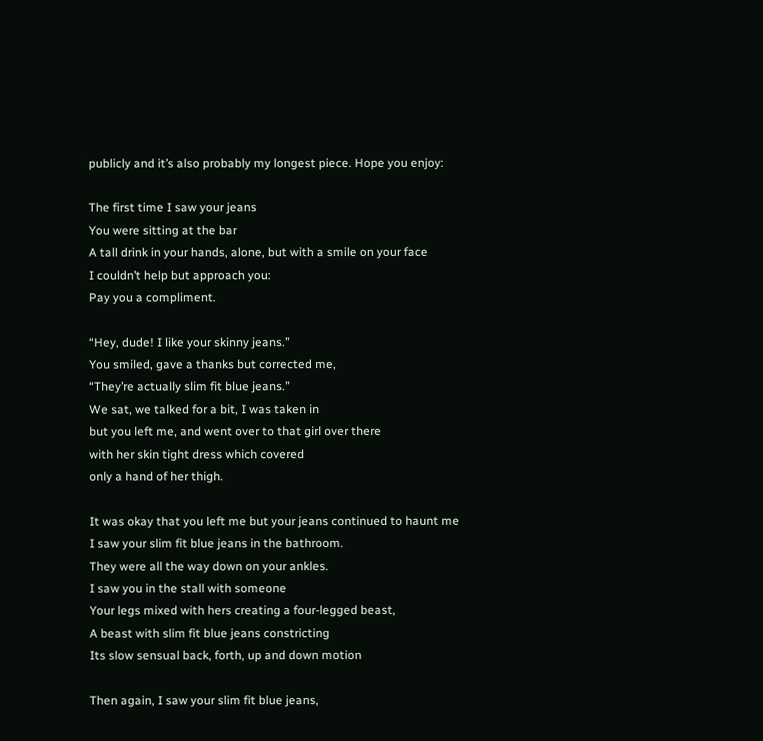publicly and it’s also probably my longest piece. Hope you enjoy:

The first time I saw your jeans
You were sitting at the bar
A tall drink in your hands, alone, but with a smile on your face
I couldn’t help but approach you:
Pay you a compliment.

“Hey, dude! I like your skinny jeans.”
You smiled, gave a thanks but corrected me,
“They’re actually slim fit blue jeans.”
We sat, we talked for a bit, I was taken in
but you left me, and went over to that girl over there
with her skin tight dress which covered
only a hand of her thigh.

It was okay that you left me but your jeans continued to haunt me
I saw your slim fit blue jeans in the bathroom.
They were all the way down on your ankles.
I saw you in the stall with someone
Your legs mixed with hers creating a four-legged beast,
A beast with slim fit blue jeans constricting
Its slow sensual back, forth, up and down motion

Then again, I saw your slim fit blue jeans,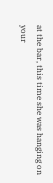at the bar, this time she was hanging on
your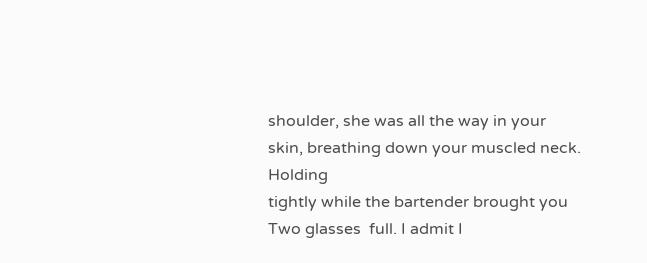shoulder, she was all the way in your
skin, breathing down your muscled neck. Holding
tightly while the bartender brought you
Two glasses  full. I admit I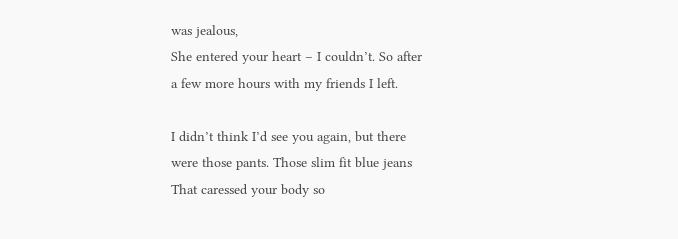was jealous,
She entered your heart – I couldn’t. So after
a few more hours with my friends I left.

I didn’t think I’d see you again, but there
were those pants. Those slim fit blue jeans
That caressed your body so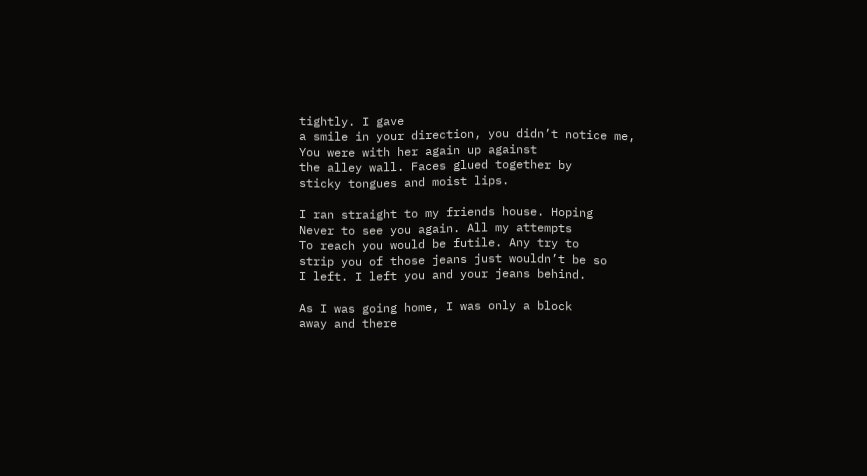tightly. I gave
a smile in your direction, you didn’t notice me,
You were with her again up against
the alley wall. Faces glued together by
sticky tongues and moist lips.

I ran straight to my friends house. Hoping
Never to see you again. All my attempts
To reach you would be futile. Any try to
strip you of those jeans just wouldn’t be so
I left. I left you and your jeans behind.

As I was going home, I was only a block
away and there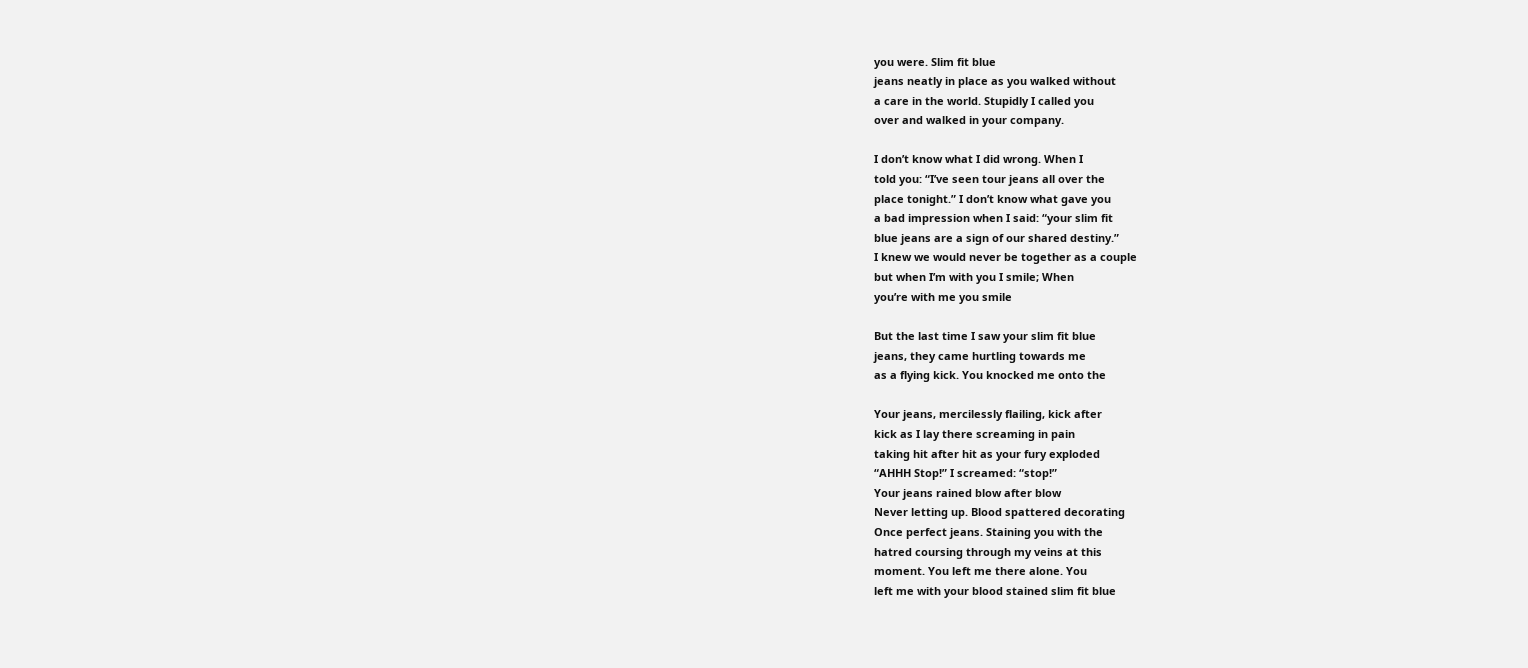you were. Slim fit blue
jeans neatly in place as you walked without
a care in the world. Stupidly I called you
over and walked in your company.

I don’t know what I did wrong. When I
told you: “I’ve seen tour jeans all over the
place tonight.” I don’t know what gave you
a bad impression when I said: “your slim fit
blue jeans are a sign of our shared destiny.”
I knew we would never be together as a couple
but when I’m with you I smile; When
you’re with me you smile

But the last time I saw your slim fit blue
jeans, they came hurtling towards me
as a flying kick. You knocked me onto the

Your jeans, mercilessly flailing, kick after
kick as I lay there screaming in pain
taking hit after hit as your fury exploded
“AHHH Stop!” I screamed: “stop!”
Your jeans rained blow after blow
Never letting up. Blood spattered decorating
Once perfect jeans. Staining you with the
hatred coursing through my veins at this
moment. You left me there alone. You
left me with your blood stained slim fit blue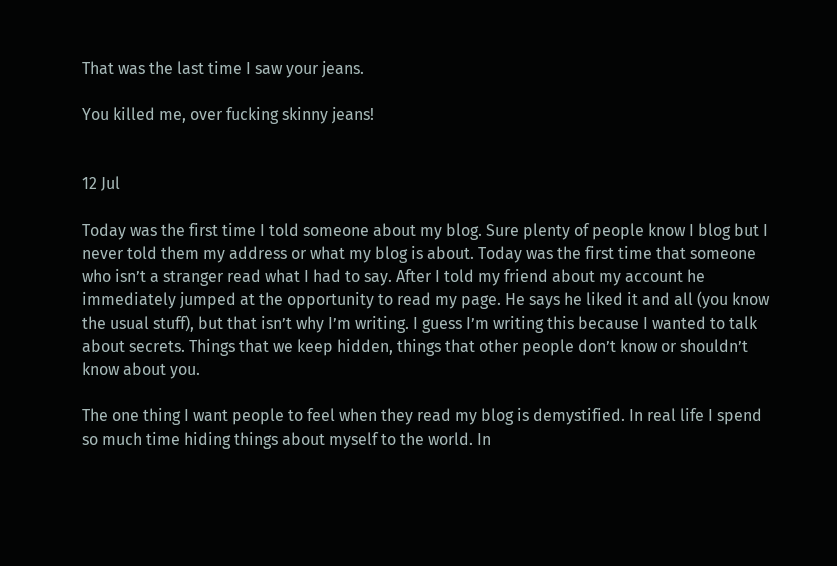That was the last time I saw your jeans.

You killed me, over fucking skinny jeans!


12 Jul

Today was the first time I told someone about my blog. Sure plenty of people know I blog but I never told them my address or what my blog is about. Today was the first time that someone who isn’t a stranger read what I had to say. After I told my friend about my account he immediately jumped at the opportunity to read my page. He says he liked it and all (you know the usual stuff), but that isn’t why I’m writing. I guess I’m writing this because I wanted to talk about secrets. Things that we keep hidden, things that other people don’t know or shouldn’t know about you.

The one thing I want people to feel when they read my blog is demystified. In real life I spend so much time hiding things about myself to the world. In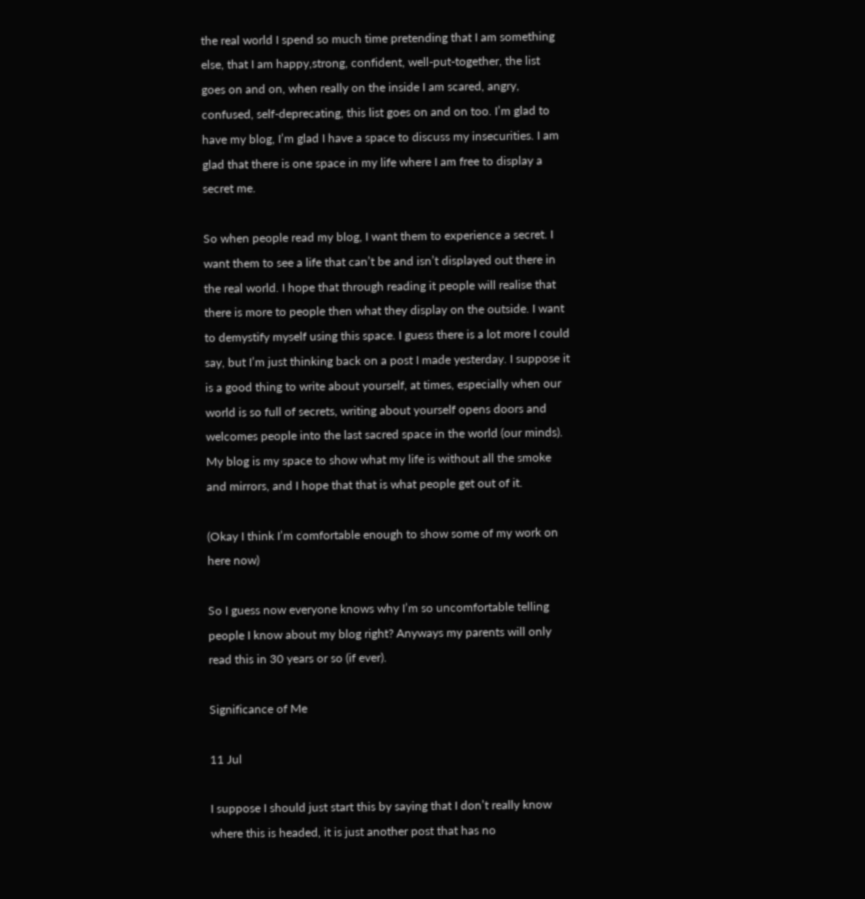the real world I spend so much time pretending that I am something else, that I am happy,strong, confident, well-put-together, the list goes on and on, when really on the inside I am scared, angry, confused, self-deprecating, this list goes on and on too. I’m glad to have my blog, I’m glad I have a space to discuss my insecurities. I am glad that there is one space in my life where I am free to display a secret me.

So when people read my blog, I want them to experience a secret. I want them to see a life that can’t be and isn’t displayed out there in the real world. I hope that through reading it people will realise that there is more to people then what they display on the outside. I want to demystify myself using this space. I guess there is a lot more I could say, but I’m just thinking back on a post I made yesterday. I suppose it is a good thing to write about yourself, at times, especially when our world is so full of secrets, writing about yourself opens doors and welcomes people into the last sacred space in the world (our minds). My blog is my space to show what my life is without all the smoke and mirrors, and I hope that that is what people get out of it.

(Okay I think I’m comfortable enough to show some of my work on here now)

So I guess now everyone knows why I’m so uncomfortable telling people I know about my blog right? Anyways my parents will only read this in 30 years or so (if ever).

Significance of Me

11 Jul

I suppose I should just start this by saying that I don’t really know where this is headed, it is just another post that has no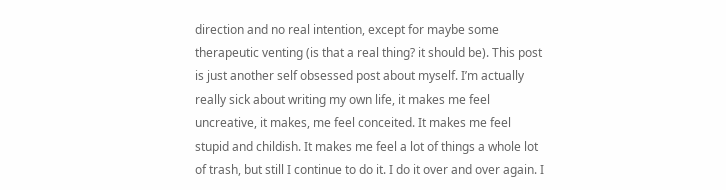direction and no real intention, except for maybe some therapeutic venting (is that a real thing? it should be). This post is just another self obsessed post about myself. I’m actually really sick about writing my own life, it makes me feel uncreative, it makes, me feel conceited. It makes me feel stupid and childish. It makes me feel a lot of things a whole lot of trash, but still I continue to do it. I do it over and over again. I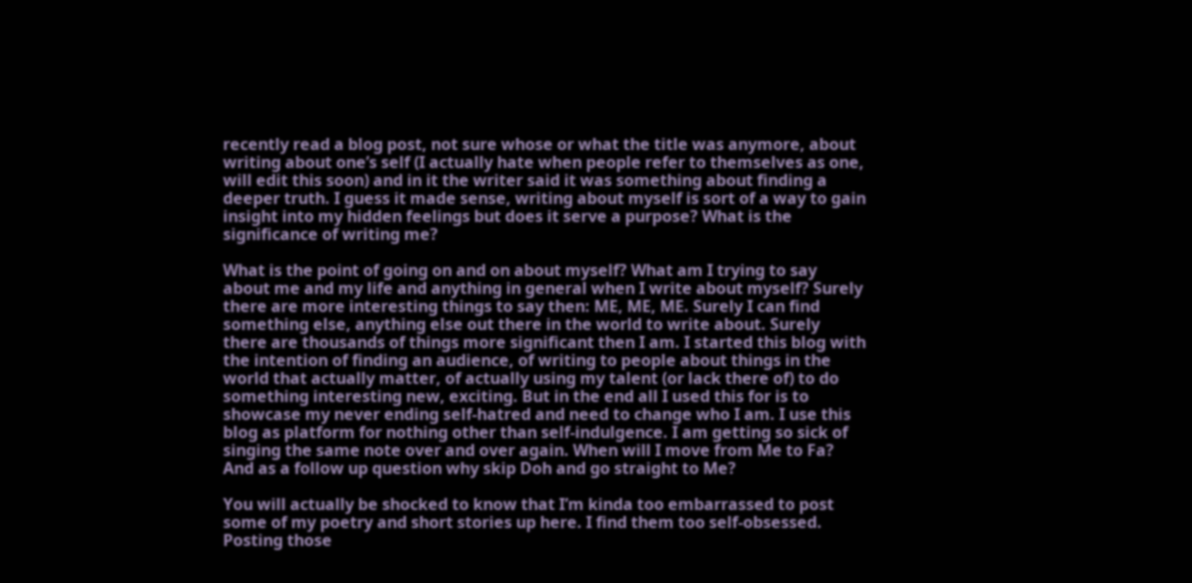recently read a blog post, not sure whose or what the title was anymore, about writing about one’s self (I actually hate when people refer to themselves as one, will edit this soon) and in it the writer said it was something about finding a deeper truth. I guess it made sense, writing about myself is sort of a way to gain insight into my hidden feelings but does it serve a purpose? What is the significance of writing me?

What is the point of going on and on about myself? What am I trying to say about me and my life and anything in general when I write about myself? Surely there are more interesting things to say then: ME, ME, ME. Surely I can find something else, anything else out there in the world to write about. Surely there are thousands of things more significant then I am. I started this blog with the intention of finding an audience, of writing to people about things in the world that actually matter, of actually using my talent (or lack there of) to do something interesting new, exciting. But in the end all I used this for is to showcase my never ending self-hatred and need to change who I am. I use this blog as platform for nothing other than self-indulgence. I am getting so sick of singing the same note over and over again. When will I move from Me to Fa? And as a follow up question why skip Doh and go straight to Me?

You will actually be shocked to know that I’m kinda too embarrassed to post some of my poetry and short stories up here. I find them too self-obsessed. Posting those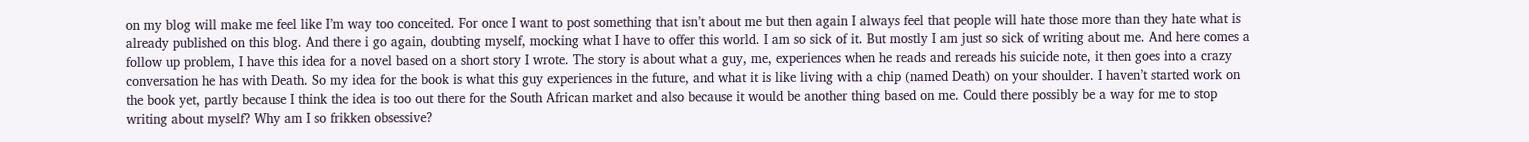on my blog will make me feel like I’m way too conceited. For once I want to post something that isn’t about me but then again I always feel that people will hate those more than they hate what is already published on this blog. And there i go again, doubting myself, mocking what I have to offer this world. I am so sick of it. But mostly I am just so sick of writing about me. And here comes a follow up problem, I have this idea for a novel based on a short story I wrote. The story is about what a guy, me, experiences when he reads and rereads his suicide note, it then goes into a crazy conversation he has with Death. So my idea for the book is what this guy experiences in the future, and what it is like living with a chip (named Death) on your shoulder. I haven’t started work on the book yet, partly because I think the idea is too out there for the South African market and also because it would be another thing based on me. Could there possibly be a way for me to stop writing about myself? Why am I so frikken obsessive?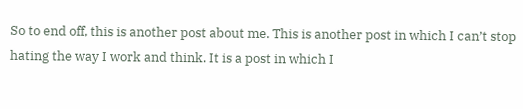So to end off, this is another post about me. This is another post in which I can’t stop hating the way I work and think. It is a post in which I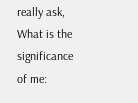really ask, What is the significance of me: